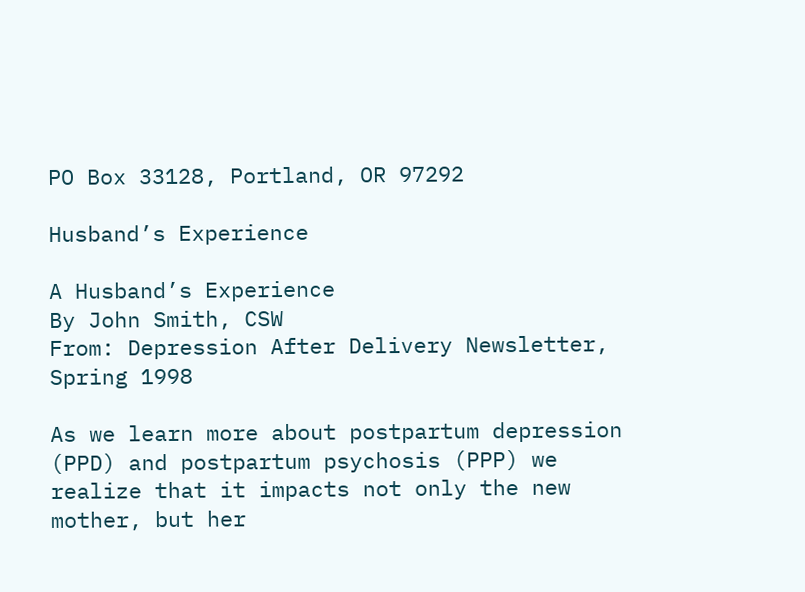PO Box 33128, Portland, OR 97292

Husband’s Experience

A Husband’s Experience
By John Smith, CSW
From: Depression After Delivery Newsletter, Spring 1998

As we learn more about postpartum depression (PPD) and postpartum psychosis (PPP) we realize that it impacts not only the new mother, but her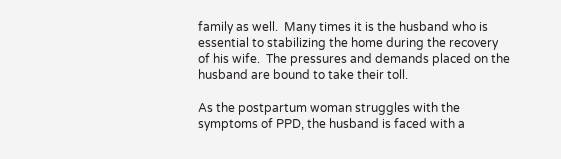family as well.  Many times it is the husband who is essential to stabilizing the home during the recovery of his wife.  The pressures and demands placed on the husband are bound to take their toll.

As the postpartum woman struggles with the symptoms of PPD, the husband is faced with a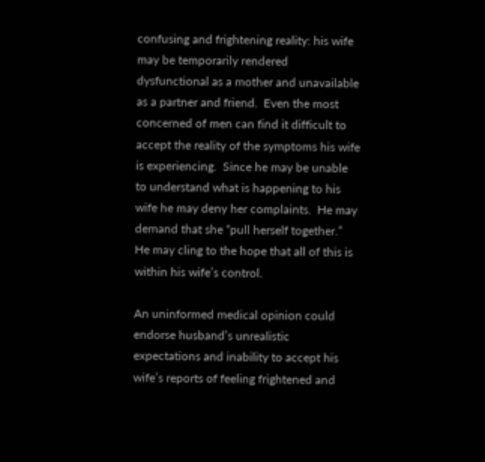confusing and frightening reality: his wife may be temporarily rendered dysfunctional as a mother and unavailable as a partner and friend.  Even the most concerned of men can find it difficult to accept the reality of the symptoms his wife is experiencing.  Since he may be unable to understand what is happening to his wife he may deny her complaints.  He may demand that she “pull herself together.”  He may cling to the hope that all of this is within his wife’s control.

An uninformed medical opinion could endorse husband’s unrealistic expectations and inability to accept his wife’s reports of feeling frightened and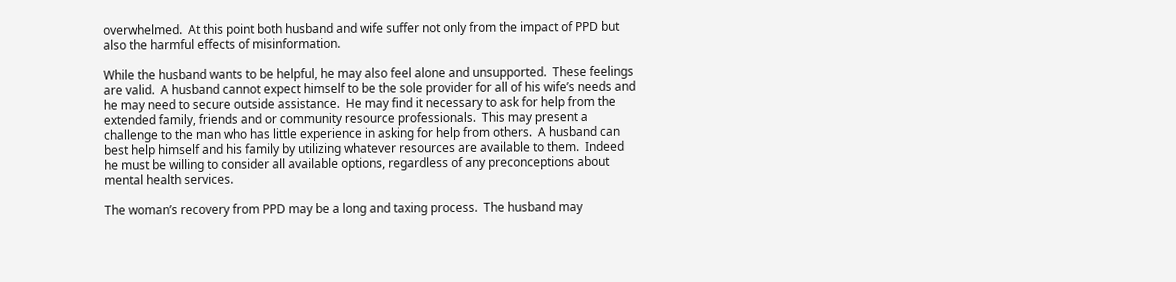overwhelmed.  At this point both husband and wife suffer not only from the impact of PPD but also the harmful effects of misinformation.

While the husband wants to be helpful, he may also feel alone and unsupported.  These feelings are valid.  A husband cannot expect himself to be the sole provider for all of his wife’s needs and he may need to secure outside assistance.  He may find it necessary to ask for help from the extended family, friends and or community resource professionals.  This may present a challenge to the man who has little experience in asking for help from others.  A husband can best help himself and his family by utilizing whatever resources are available to them.  Indeed he must be willing to consider all available options, regardless of any preconceptions about mental health services.

The woman’s recovery from PPD may be a long and taxing process.  The husband may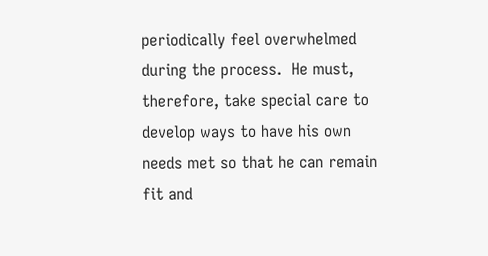periodically feel overwhelmed during the process.  He must, therefore, take special care to develop ways to have his own needs met so that he can remain fit and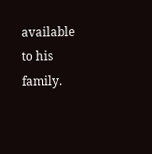available to his family.